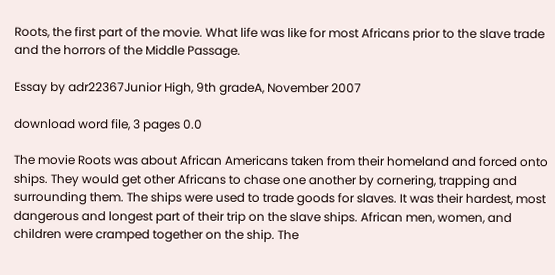Roots, the first part of the movie. What life was like for most Africans prior to the slave trade and the horrors of the Middle Passage.

Essay by adr22367Junior High, 9th gradeA, November 2007

download word file, 3 pages 0.0

The movie Roots was about African Americans taken from their homeland and forced onto ships. They would get other Africans to chase one another by cornering, trapping and surrounding them. The ships were used to trade goods for slaves. It was their hardest, most dangerous and longest part of their trip on the slave ships. African men, women, and children were cramped together on the ship. The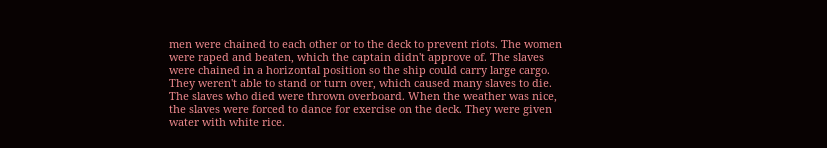men were chained to each other or to the deck to prevent riots. The women were raped and beaten, which the captain didn't approve of. The slaves were chained in a horizontal position so the ship could carry large cargo. They weren't able to stand or turn over, which caused many slaves to die. The slaves who died were thrown overboard. When the weather was nice, the slaves were forced to dance for exercise on the deck. They were given water with white rice.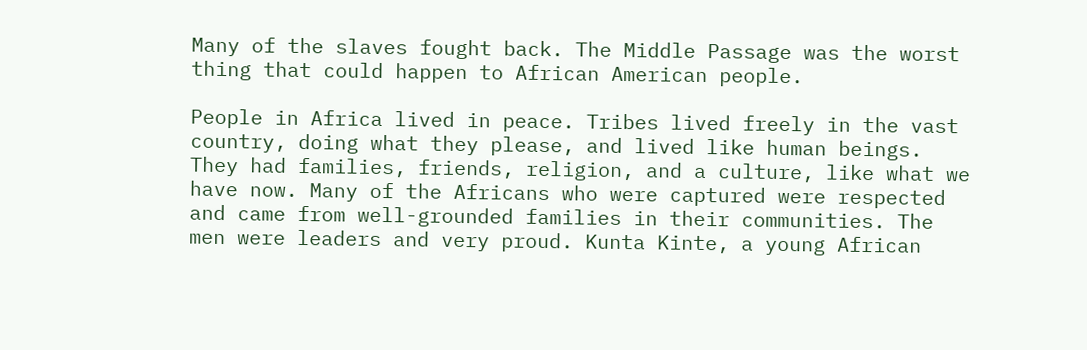Many of the slaves fought back. The Middle Passage was the worst thing that could happen to African American people.

People in Africa lived in peace. Tribes lived freely in the vast country, doing what they please, and lived like human beings. They had families, friends, religion, and a culture, like what we have now. Many of the Africans who were captured were respected and came from well-grounded families in their communities. The men were leaders and very proud. Kunta Kinte, a young African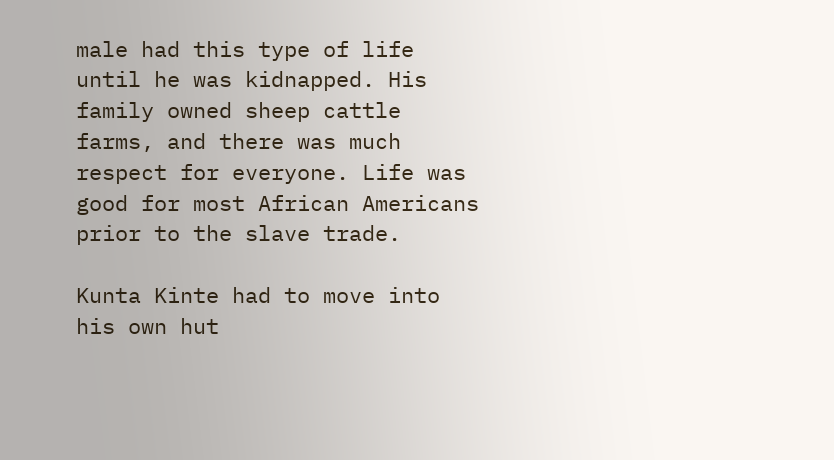male had this type of life until he was kidnapped. His family owned sheep cattle farms, and there was much respect for everyone. Life was good for most African Americans prior to the slave trade.

Kunta Kinte had to move into his own hut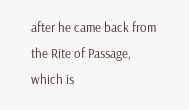after he came back from the Rite of Passage, which is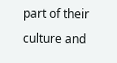part of their culture and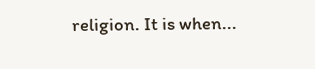religion. It is when...